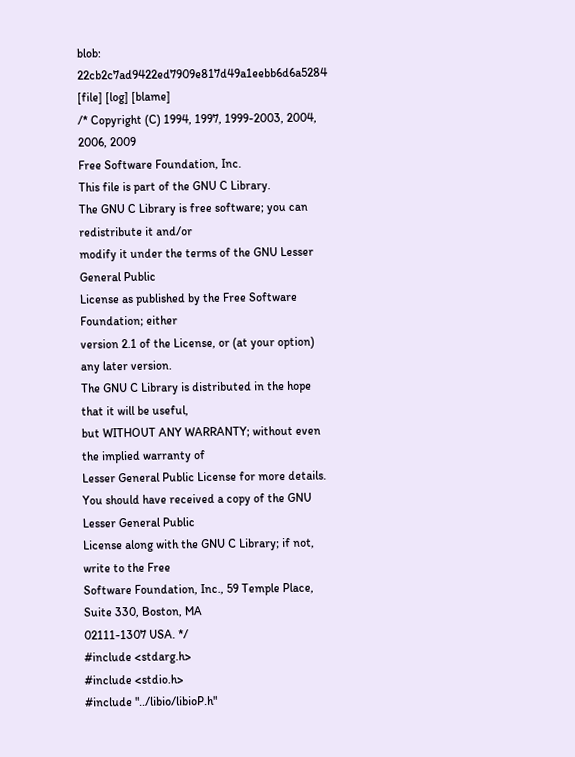blob: 22cb2c7ad9422ed7909e817d49a1eebb6d6a5284 [file] [log] [blame]
/* Copyright (C) 1994, 1997, 1999-2003, 2004, 2006, 2009
Free Software Foundation, Inc.
This file is part of the GNU C Library.
The GNU C Library is free software; you can redistribute it and/or
modify it under the terms of the GNU Lesser General Public
License as published by the Free Software Foundation; either
version 2.1 of the License, or (at your option) any later version.
The GNU C Library is distributed in the hope that it will be useful,
but WITHOUT ANY WARRANTY; without even the implied warranty of
Lesser General Public License for more details.
You should have received a copy of the GNU Lesser General Public
License along with the GNU C Library; if not, write to the Free
Software Foundation, Inc., 59 Temple Place, Suite 330, Boston, MA
02111-1307 USA. */
#include <stdarg.h>
#include <stdio.h>
#include "../libio/libioP.h"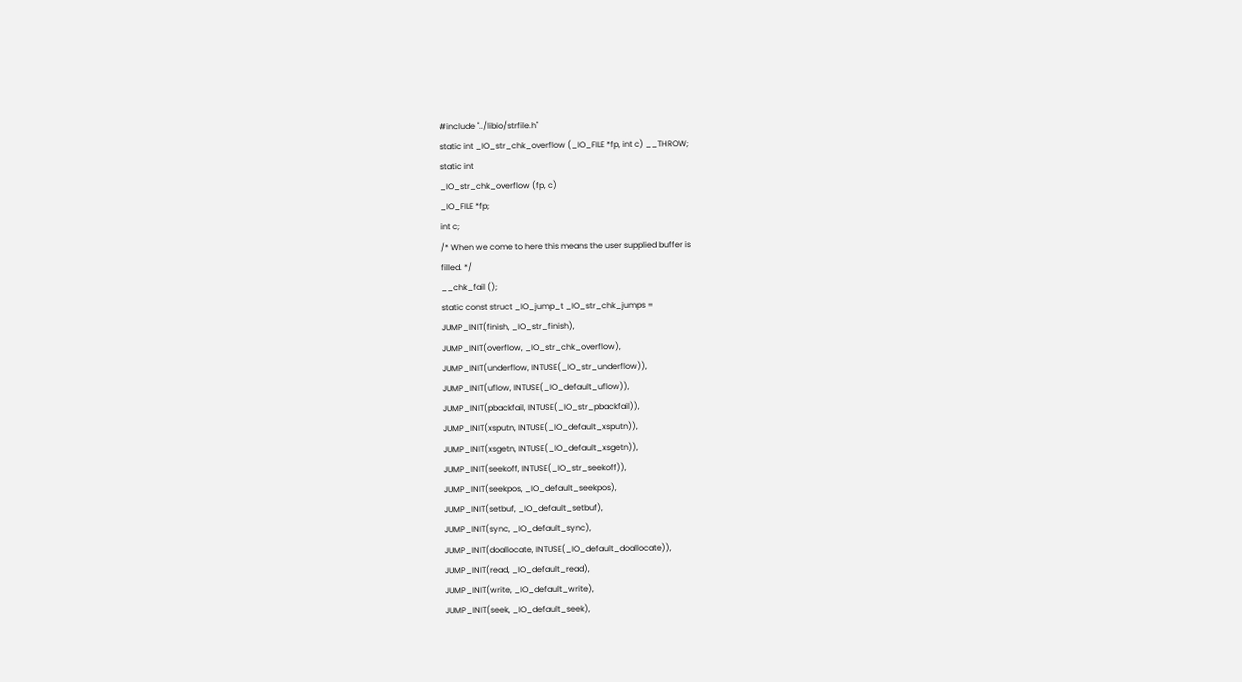#include "../libio/strfile.h"
static int _IO_str_chk_overflow (_IO_FILE *fp, int c) __THROW;
static int
_IO_str_chk_overflow (fp, c)
_IO_FILE *fp;
int c;
/* When we come to here this means the user supplied buffer is
filled. */
__chk_fail ();
static const struct _IO_jump_t _IO_str_chk_jumps =
JUMP_INIT(finish, _IO_str_finish),
JUMP_INIT(overflow, _IO_str_chk_overflow),
JUMP_INIT(underflow, INTUSE(_IO_str_underflow)),
JUMP_INIT(uflow, INTUSE(_IO_default_uflow)),
JUMP_INIT(pbackfail, INTUSE(_IO_str_pbackfail)),
JUMP_INIT(xsputn, INTUSE(_IO_default_xsputn)),
JUMP_INIT(xsgetn, INTUSE(_IO_default_xsgetn)),
JUMP_INIT(seekoff, INTUSE(_IO_str_seekoff)),
JUMP_INIT(seekpos, _IO_default_seekpos),
JUMP_INIT(setbuf, _IO_default_setbuf),
JUMP_INIT(sync, _IO_default_sync),
JUMP_INIT(doallocate, INTUSE(_IO_default_doallocate)),
JUMP_INIT(read, _IO_default_read),
JUMP_INIT(write, _IO_default_write),
JUMP_INIT(seek, _IO_default_seek),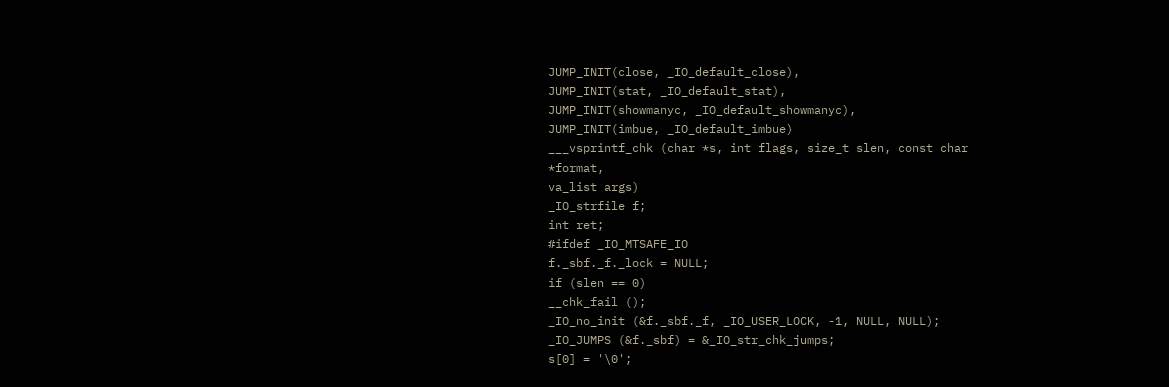JUMP_INIT(close, _IO_default_close),
JUMP_INIT(stat, _IO_default_stat),
JUMP_INIT(showmanyc, _IO_default_showmanyc),
JUMP_INIT(imbue, _IO_default_imbue)
___vsprintf_chk (char *s, int flags, size_t slen, const char *format,
va_list args)
_IO_strfile f;
int ret;
#ifdef _IO_MTSAFE_IO
f._sbf._f._lock = NULL;
if (slen == 0)
__chk_fail ();
_IO_no_init (&f._sbf._f, _IO_USER_LOCK, -1, NULL, NULL);
_IO_JUMPS (&f._sbf) = &_IO_str_chk_jumps;
s[0] = '\0';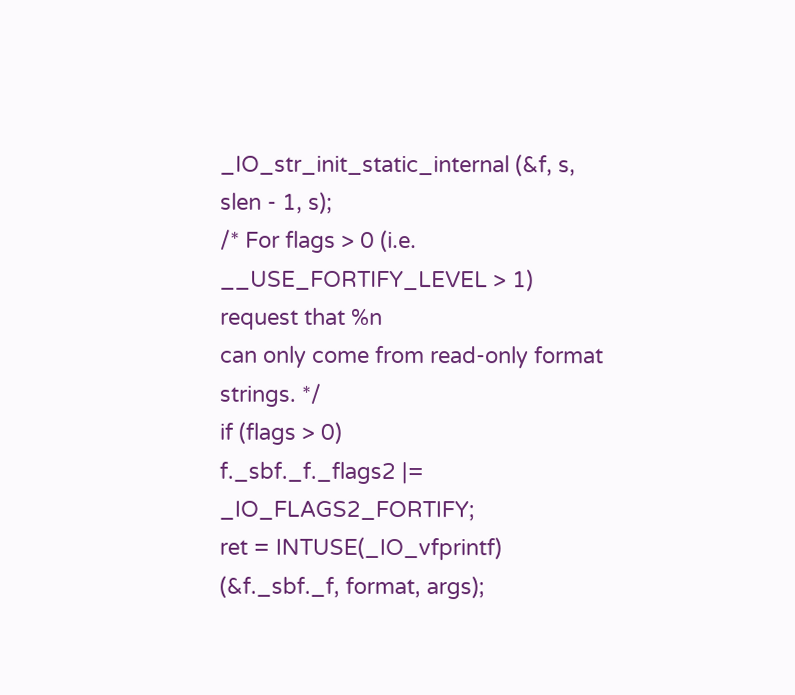_IO_str_init_static_internal (&f, s, slen - 1, s);
/* For flags > 0 (i.e. __USE_FORTIFY_LEVEL > 1) request that %n
can only come from read-only format strings. */
if (flags > 0)
f._sbf._f._flags2 |= _IO_FLAGS2_FORTIFY;
ret = INTUSE(_IO_vfprintf) (&f._sbf._f, format, args);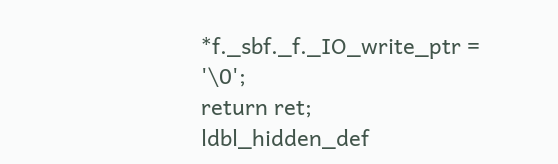*f._sbf._f._IO_write_ptr = '\0';
return ret;
ldbl_hidden_def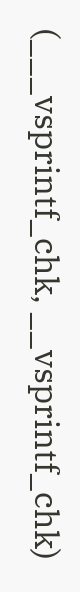(___vsprintf_chk, __vsprintf_chk)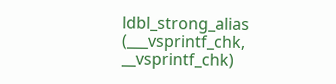ldbl_strong_alias (___vsprintf_chk, __vsprintf_chk)